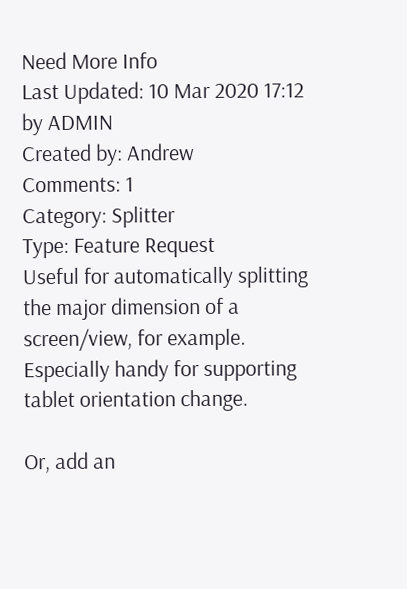Need More Info
Last Updated: 10 Mar 2020 17:12 by ADMIN
Created by: Andrew
Comments: 1
Category: Splitter
Type: Feature Request
Useful for automatically splitting the major dimension of a screen/view, for example. Especially handy for supporting tablet orientation change.

Or, add an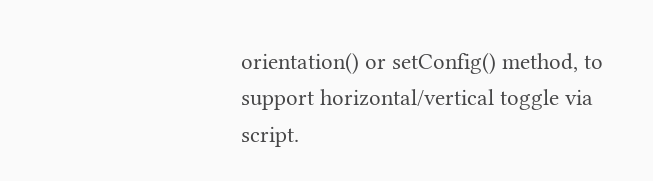orientation() or setConfig() method, to support horizontal/vertical toggle via script.